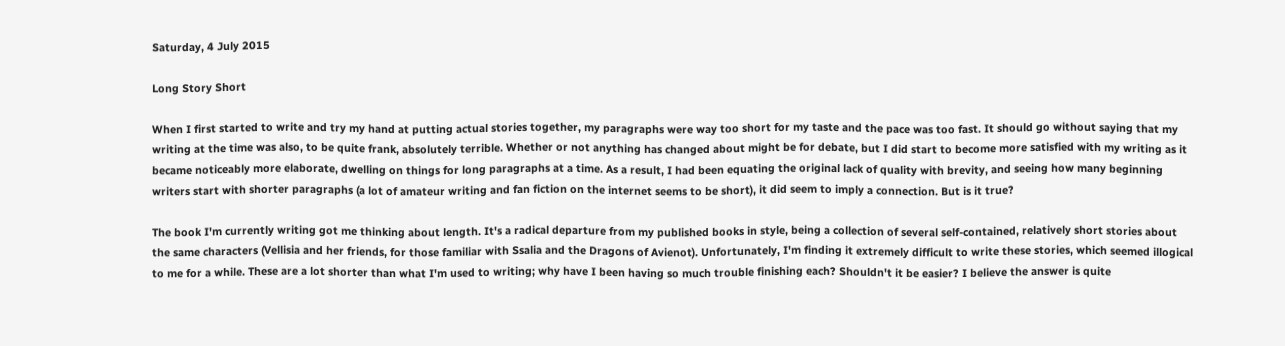Saturday, 4 July 2015

Long Story Short

When I first started to write and try my hand at putting actual stories together, my paragraphs were way too short for my taste and the pace was too fast. It should go without saying that my writing at the time was also, to be quite frank, absolutely terrible. Whether or not anything has changed about might be for debate, but I did start to become more satisfied with my writing as it became noticeably more elaborate, dwelling on things for long paragraphs at a time. As a result, I had been equating the original lack of quality with brevity, and seeing how many beginning writers start with shorter paragraphs (a lot of amateur writing and fan fiction on the internet seems to be short), it did seem to imply a connection. But is it true?

The book I'm currently writing got me thinking about length. It's a radical departure from my published books in style, being a collection of several self-contained, relatively short stories about the same characters (Vellisia and her friends, for those familiar with Ssalia and the Dragons of Avienot). Unfortunately, I'm finding it extremely difficult to write these stories, which seemed illogical to me for a while. These are a lot shorter than what I'm used to writing; why have I been having so much trouble finishing each? Shouldn't it be easier? I believe the answer is quite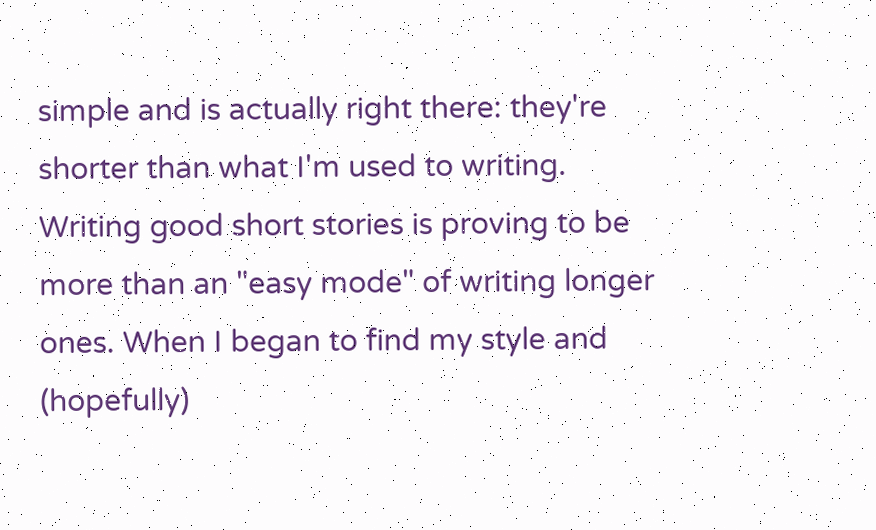simple and is actually right there: they're shorter than what I'm used to writing. Writing good short stories is proving to be more than an "easy mode" of writing longer ones. When I began to find my style and (hopefully)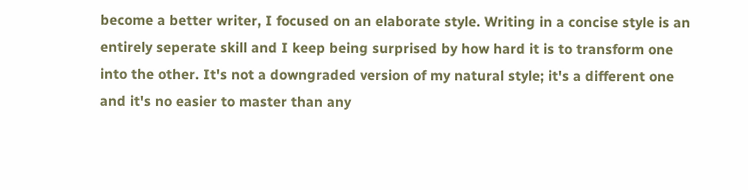become a better writer, I focused on an elaborate style. Writing in a concise style is an entirely seperate skill and I keep being surprised by how hard it is to transform one into the other. It's not a downgraded version of my natural style; it's a different one and it's no easier to master than any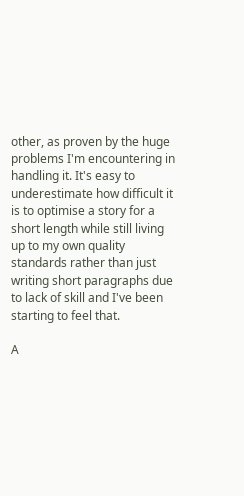other, as proven by the huge problems I'm encountering in handling it. It's easy to underestimate how difficult it is to optimise a story for a short length while still living up to my own quality standards rather than just writing short paragraphs due to lack of skill and I've been starting to feel that.

A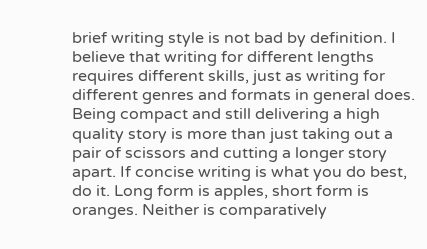brief writing style is not bad by definition. I believe that writing for different lengths requires different skills, just as writing for different genres and formats in general does. Being compact and still delivering a high quality story is more than just taking out a pair of scissors and cutting a longer story apart. If concise writing is what you do best, do it. Long form is apples, short form is oranges. Neither is comparatively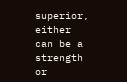superior, either can be a strength or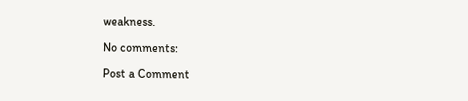weakness.

No comments:

Post a Comment